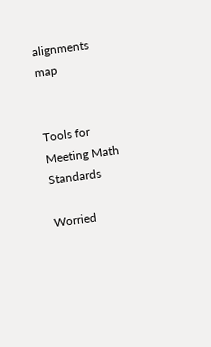alignments map


Tools for Meeting Math Standards

Worried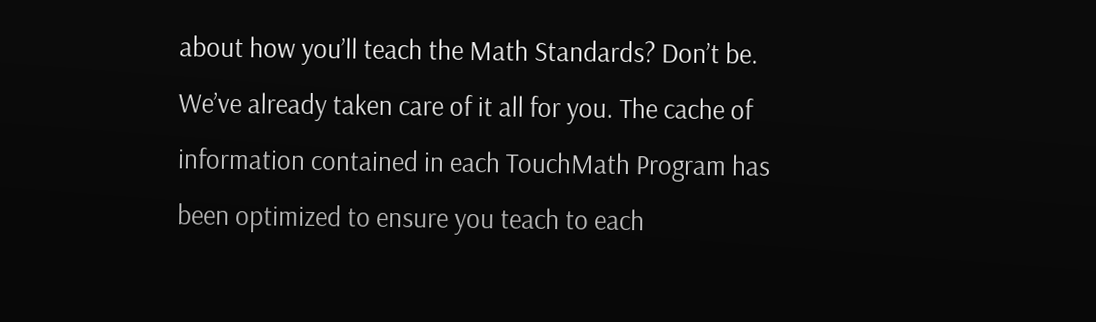about how you’ll teach the Math Standards? Don’t be. We’ve already taken care of it all for you. The cache of information contained in each TouchMath Program has been optimized to ensure you teach to each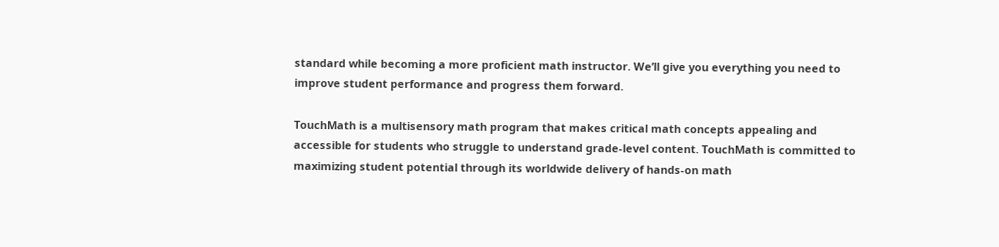standard while becoming a more proficient math instructor. We’ll give you everything you need to improve student performance and progress them forward.

TouchMath is a multisensory math program that makes critical math concepts appealing and accessible for students who struggle to understand grade-level content. TouchMath is committed to maximizing student potential through its worldwide delivery of hands-on math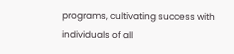programs, cultivating success with individuals of all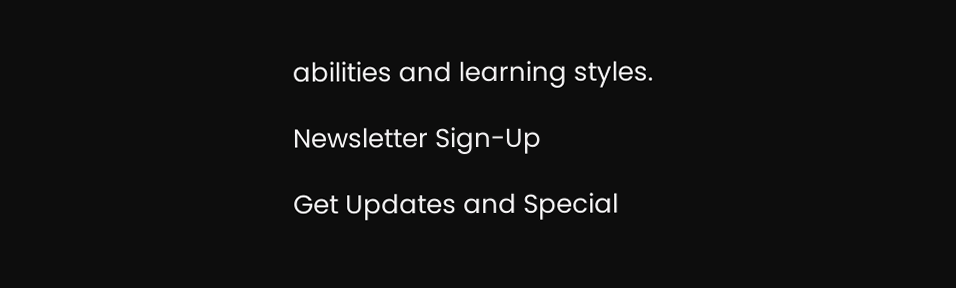abilities and learning styles.

Newsletter Sign-Up

Get Updates and Special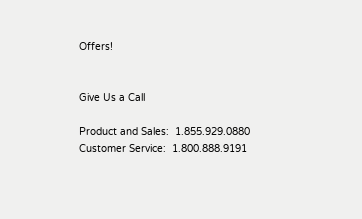Offers!


Give Us a Call

Product and Sales:  1.855.929.0880
Customer Service:  1.800.888.9191